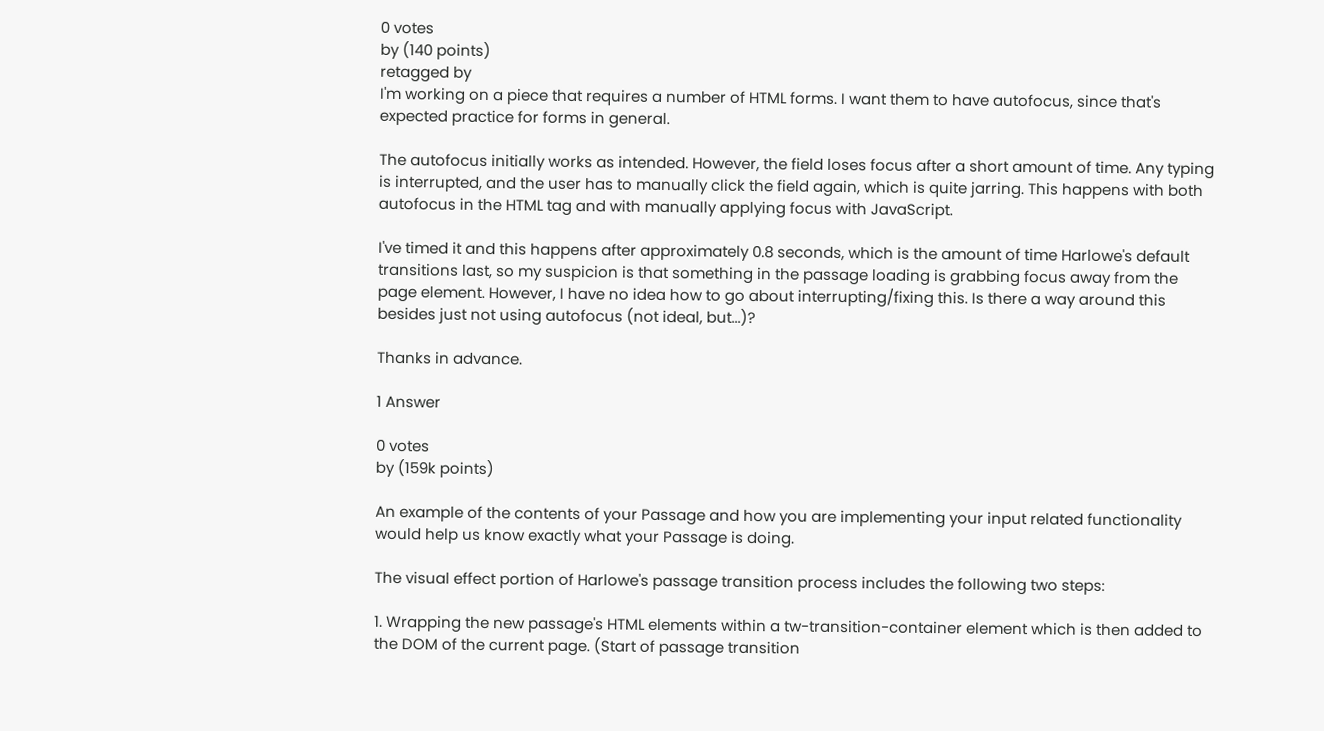0 votes
by (140 points)
retagged by
I'm working on a piece that requires a number of HTML forms. I want them to have autofocus, since that's expected practice for forms in general.

The autofocus initially works as intended. However, the field loses focus after a short amount of time. Any typing is interrupted, and the user has to manually click the field again, which is quite jarring. This happens with both autofocus in the HTML tag and with manually applying focus with JavaScript.

I've timed it and this happens after approximately 0.8 seconds, which is the amount of time Harlowe's default transitions last, so my suspicion is that something in the passage loading is grabbing focus away from the page element. However, I have no idea how to go about interrupting/fixing this. Is there a way around this besides just not using autofocus (not ideal, but...)?

Thanks in advance.

1 Answer

0 votes
by (159k points)

An example of the contents of your Passage and how you are implementing your input related functionality would help us know exactly what your Passage is doing.

The visual effect portion of Harlowe's passage transition process includes the following two steps:

1. Wrapping the new passage's HTML elements within a tw-transition-container element which is then added to the DOM of the current page. (Start of passage transition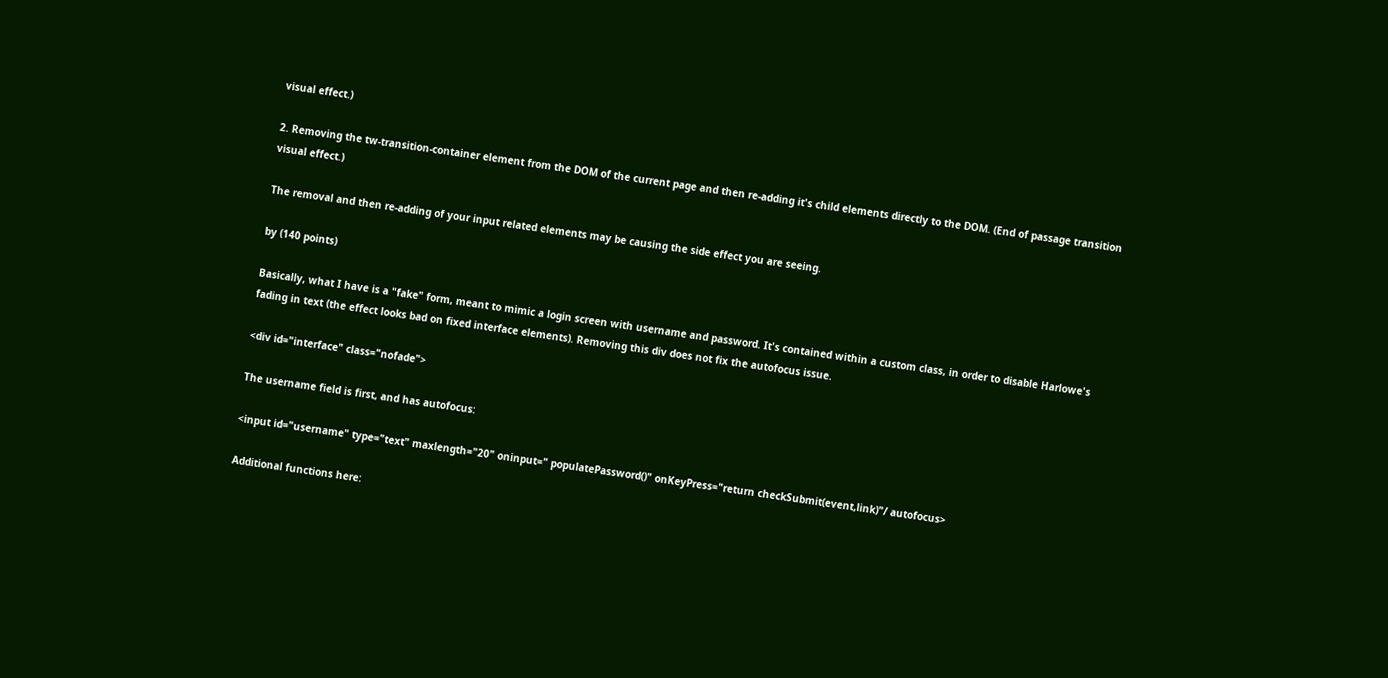visual effect.)

2. Removing the tw-transition-container element from the DOM of the current page and then re-adding it's child elements directly to the DOM. (End of passage transition visual effect.)

The removal and then re-adding of your input related elements may be causing the side effect you are seeing.

by (140 points)

Basically, what I have is a "fake" form, meant to mimic a login screen with username and password. It's contained within a custom class, in order to disable Harlowe's fading in text (the effect looks bad on fixed interface elements). Removing this div does not fix the autofocus issue.

<div id="interface" class="nofade">

The username field is first, and has autofocus:

<input id="username" type="text" maxlength="20" oninput=" populatePassword()" onKeyPress="return checkSubmit(event,link)"/ autofocus>

Additional functions here: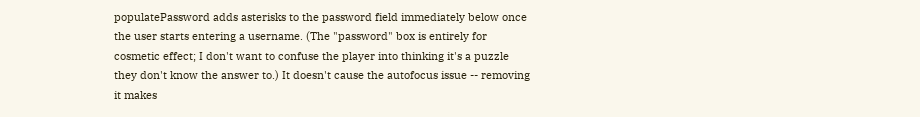populatePassword adds asterisks to the password field immediately below once the user starts entering a username. (The "password" box is entirely for cosmetic effect; I don't want to confuse the player into thinking it's a puzzle they don't know the answer to.) It doesn't cause the autofocus issue -- removing it makes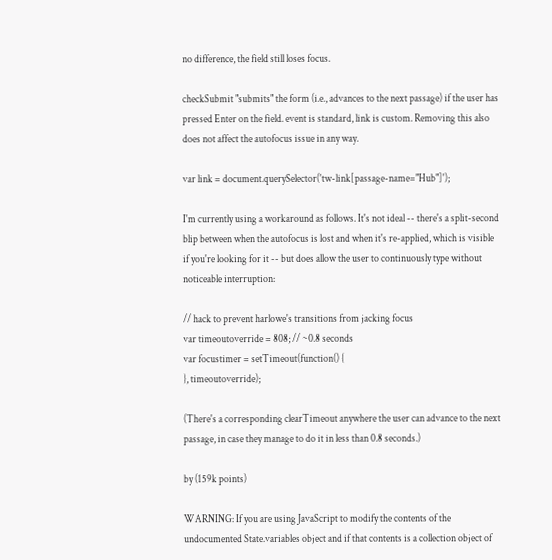no difference, the field still loses focus.

checkSubmit "submits" the form (i.e., advances to the next passage) if the user has pressed Enter on the field. event is standard, link is custom. Removing this also does not affect the autofocus issue in any way.

var link = document.querySelector('tw-link[passage-name="Hub"]');

I'm currently using a workaround as follows. It's not ideal -- there's a split-second blip between when the autofocus is lost and when it's re-applied, which is visible if you're looking for it -- but does allow the user to continuously type without noticeable interruption:

// hack to prevent harlowe's transitions from jacking focus
var timeoutoverride = 808; // ~0.8 seconds
var focustimer = setTimeout(function() {
}, timeoutoverride);

(There's a corresponding clearTimeout anywhere the user can advance to the next passage, in case they manage to do it in less than 0.8 seconds.)

by (159k points)

WARNING: If you are using JavaScript to modify the contents of the undocumented State.variables object and if that contents is a collection object of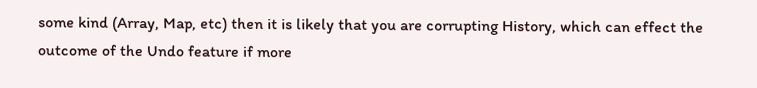some kind (Array, Map, etc) then it is likely that you are corrupting History, which can effect the outcome of the Undo feature if more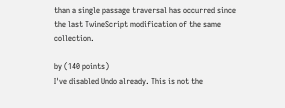than a single passage traversal has occurred since the last TwineScript modification of the same collection.

by (140 points)
I've disabled Undo already. This is not the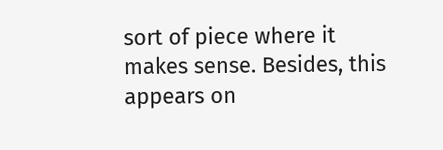sort of piece where it makes sense. Besides, this appears on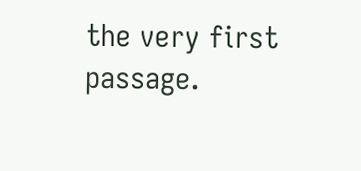the very first passage.